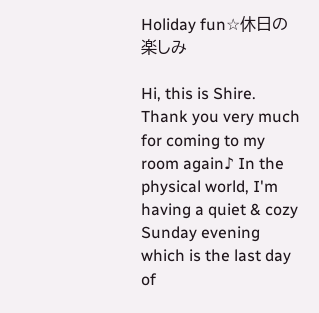Holiday fun☆休日の楽しみ

Hi, this is Shire. Thank you very much for coming to my room again♪ In the physical world, I'm having a quiet & cozy Sunday evening which is the last day of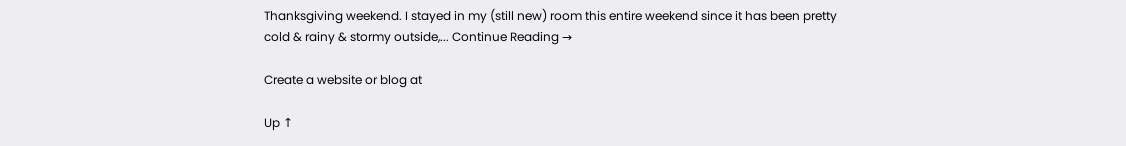Thanksgiving weekend. I stayed in my (still new) room this entire weekend since it has been pretty cold & rainy & stormy outside,... Continue Reading →

Create a website or blog at

Up ↑